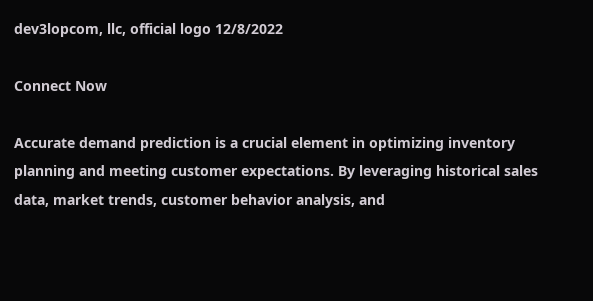dev3lopcom, llc, official logo 12/8/2022

Connect Now

Accurate demand prediction is a crucial element in optimizing inventory planning and meeting customer expectations. By leveraging historical sales data, market trends, customer behavior analysis, and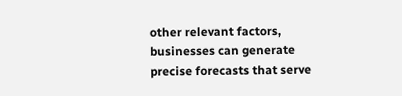other relevant factors, businesses can generate precise forecasts that serve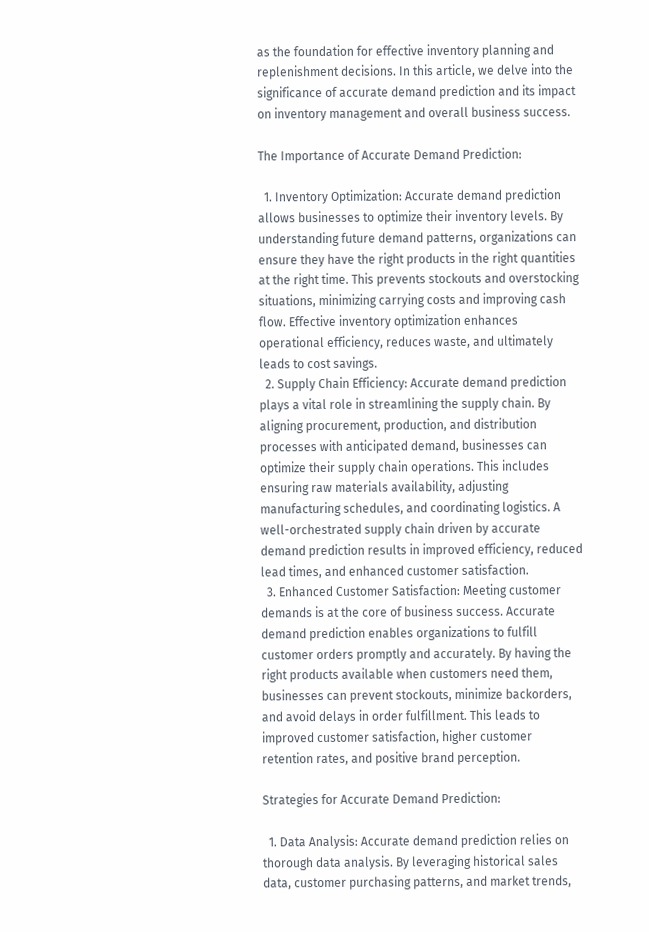as the foundation for effective inventory planning and replenishment decisions. In this article, we delve into the significance of accurate demand prediction and its impact on inventory management and overall business success.

The Importance of Accurate Demand Prediction:

  1. Inventory Optimization: Accurate demand prediction allows businesses to optimize their inventory levels. By understanding future demand patterns, organizations can ensure they have the right products in the right quantities at the right time. This prevents stockouts and overstocking situations, minimizing carrying costs and improving cash flow. Effective inventory optimization enhances operational efficiency, reduces waste, and ultimately leads to cost savings.
  2. Supply Chain Efficiency: Accurate demand prediction plays a vital role in streamlining the supply chain. By aligning procurement, production, and distribution processes with anticipated demand, businesses can optimize their supply chain operations. This includes ensuring raw materials availability, adjusting manufacturing schedules, and coordinating logistics. A well-orchestrated supply chain driven by accurate demand prediction results in improved efficiency, reduced lead times, and enhanced customer satisfaction.
  3. Enhanced Customer Satisfaction: Meeting customer demands is at the core of business success. Accurate demand prediction enables organizations to fulfill customer orders promptly and accurately. By having the right products available when customers need them, businesses can prevent stockouts, minimize backorders, and avoid delays in order fulfillment. This leads to improved customer satisfaction, higher customer retention rates, and positive brand perception.

Strategies for Accurate Demand Prediction:

  1. Data Analysis: Accurate demand prediction relies on thorough data analysis. By leveraging historical sales data, customer purchasing patterns, and market trends,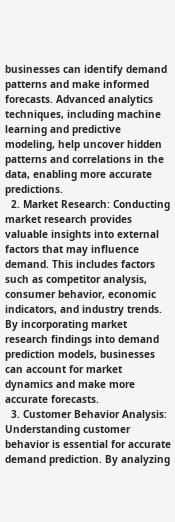businesses can identify demand patterns and make informed forecasts. Advanced analytics techniques, including machine learning and predictive modeling, help uncover hidden patterns and correlations in the data, enabling more accurate predictions.
  2. Market Research: Conducting market research provides valuable insights into external factors that may influence demand. This includes factors such as competitor analysis, consumer behavior, economic indicators, and industry trends. By incorporating market research findings into demand prediction models, businesses can account for market dynamics and make more accurate forecasts.
  3. Customer Behavior Analysis: Understanding customer behavior is essential for accurate demand prediction. By analyzing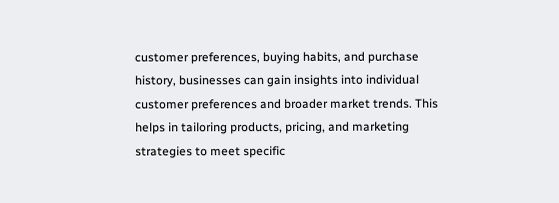customer preferences, buying habits, and purchase history, businesses can gain insights into individual customer preferences and broader market trends. This helps in tailoring products, pricing, and marketing strategies to meet specific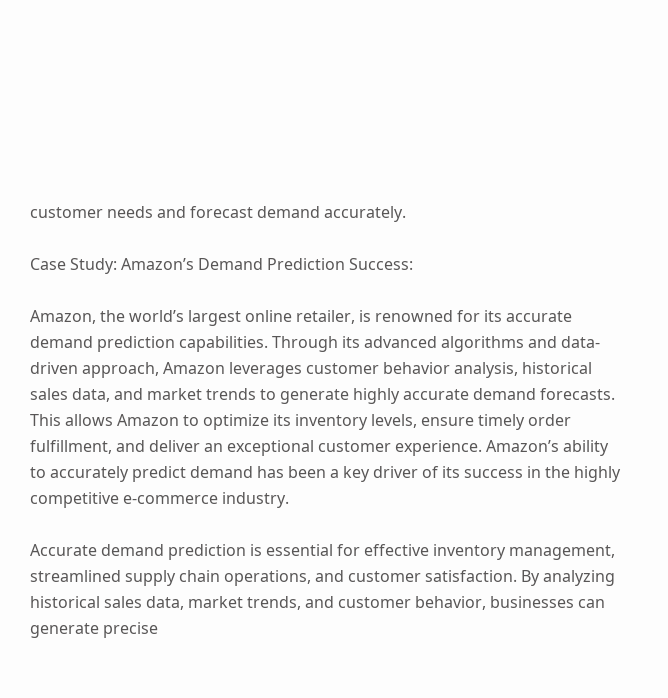customer needs and forecast demand accurately.

Case Study: Amazon’s Demand Prediction Success:

Amazon, the world’s largest online retailer, is renowned for its accurate demand prediction capabilities. Through its advanced algorithms and data-driven approach, Amazon leverages customer behavior analysis, historical sales data, and market trends to generate highly accurate demand forecasts. This allows Amazon to optimize its inventory levels, ensure timely order fulfillment, and deliver an exceptional customer experience. Amazon’s ability to accurately predict demand has been a key driver of its success in the highly competitive e-commerce industry.

Accurate demand prediction is essential for effective inventory management, streamlined supply chain operations, and customer satisfaction. By analyzing historical sales data, market trends, and customer behavior, businesses can generate precise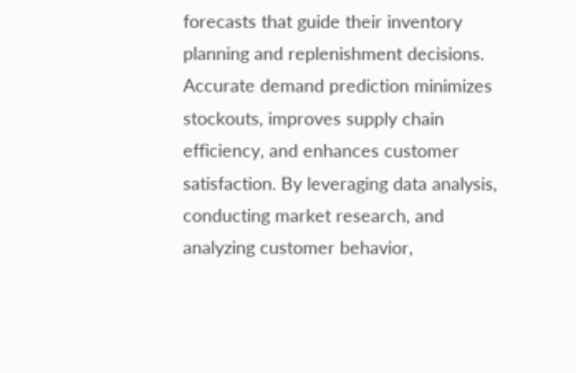forecasts that guide their inventory planning and replenishment decisions. Accurate demand prediction minimizes stockouts, improves supply chain efficiency, and enhances customer satisfaction. By leveraging data analysis, conducting market research, and analyzing customer behavior,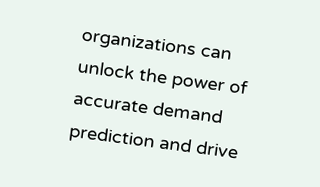organizations can unlock the power of accurate demand prediction and drive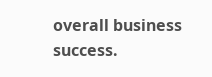overall business success.